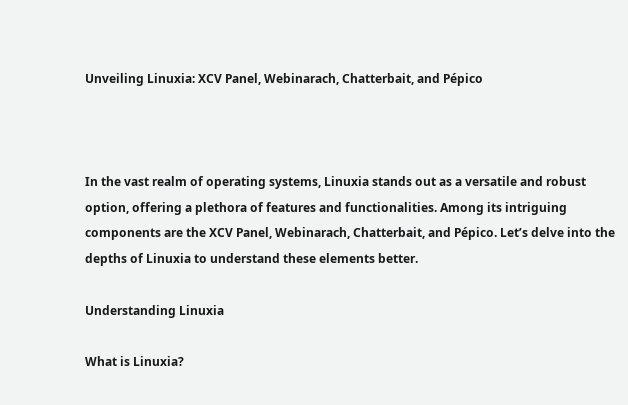Unveiling Linuxia: XCV Panel, Webinarach, Chatterbait, and Pépico



In the vast realm of operating systems, Linuxia stands out as a versatile and robust option, offering a plethora of features and functionalities. Among its intriguing components are the XCV Panel, Webinarach, Chatterbait, and Pépico. Let’s delve into the depths of Linuxia to understand these elements better.

Understanding Linuxia

What is Linuxia?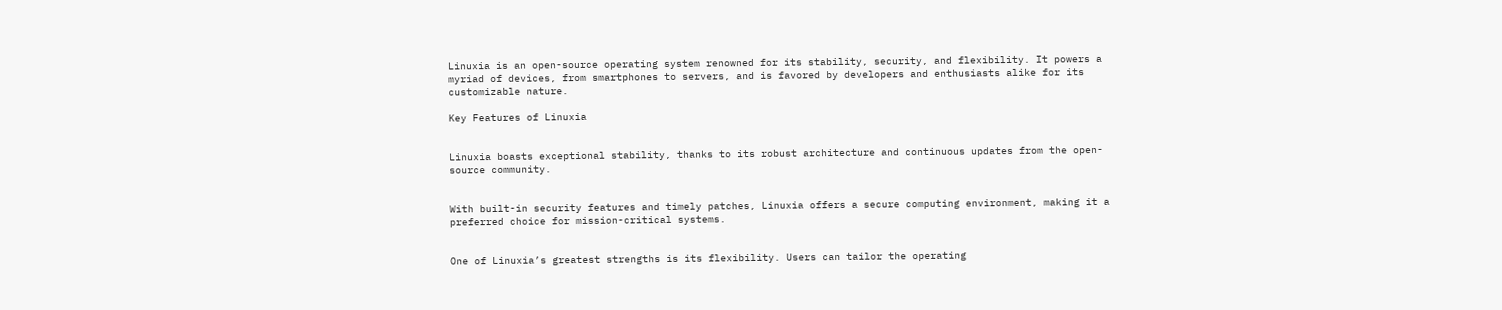Linuxia is an open-source operating system renowned for its stability, security, and flexibility. It powers a myriad of devices, from smartphones to servers, and is favored by developers and enthusiasts alike for its customizable nature.

Key Features of Linuxia


Linuxia boasts exceptional stability, thanks to its robust architecture and continuous updates from the open-source community.


With built-in security features and timely patches, Linuxia offers a secure computing environment, making it a preferred choice for mission-critical systems.


One of Linuxia’s greatest strengths is its flexibility. Users can tailor the operating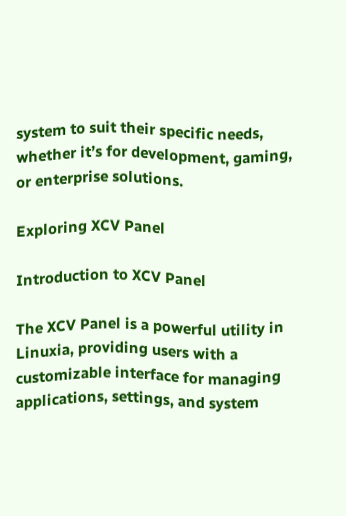system to suit their specific needs, whether it’s for development, gaming, or enterprise solutions.

Exploring XCV Panel

Introduction to XCV Panel

The XCV Panel is a powerful utility in Linuxia, providing users with a customizable interface for managing applications, settings, and system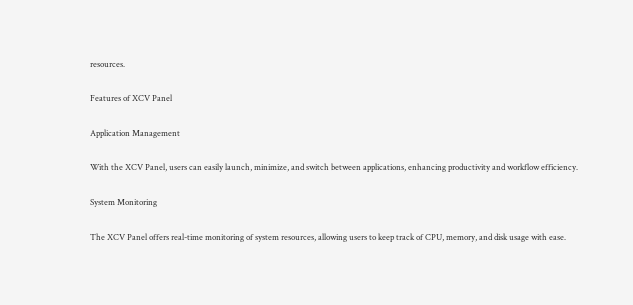resources.

Features of XCV Panel

Application Management

With the XCV Panel, users can easily launch, minimize, and switch between applications, enhancing productivity and workflow efficiency.

System Monitoring

The XCV Panel offers real-time monitoring of system resources, allowing users to keep track of CPU, memory, and disk usage with ease.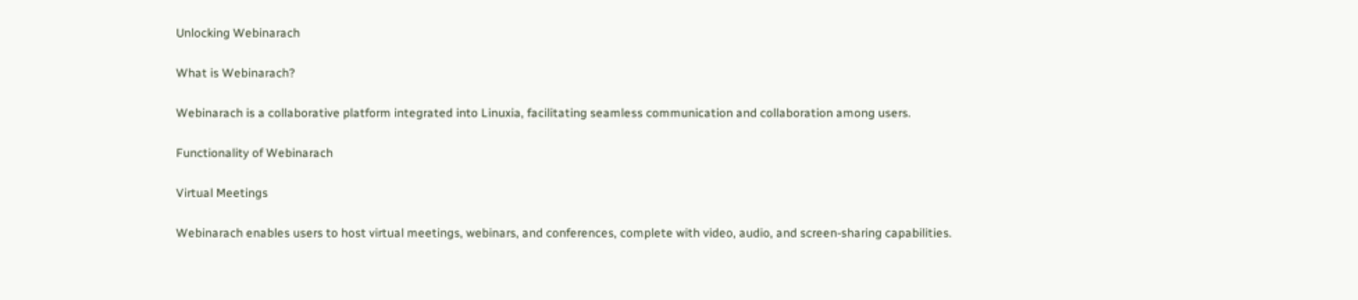Unlocking Webinarach

What is Webinarach?

Webinarach is a collaborative platform integrated into Linuxia, facilitating seamless communication and collaboration among users.

Functionality of Webinarach

Virtual Meetings

Webinarach enables users to host virtual meetings, webinars, and conferences, complete with video, audio, and screen-sharing capabilities.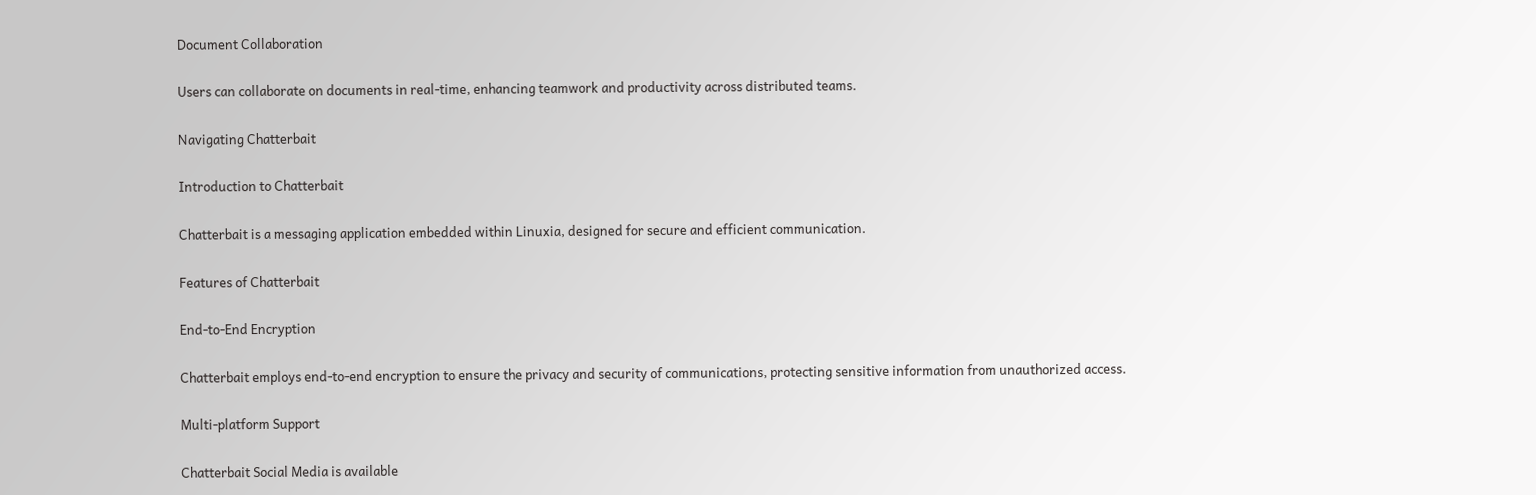Document Collaboration

Users can collaborate on documents in real-time, enhancing teamwork and productivity across distributed teams.

Navigating Chatterbait

Introduction to Chatterbait

Chatterbait is a messaging application embedded within Linuxia, designed for secure and efficient communication.

Features of Chatterbait

End-to-End Encryption

Chatterbait employs end-to-end encryption to ensure the privacy and security of communications, protecting sensitive information from unauthorized access.

Multi-platform Support

Chatterbait Social Media is available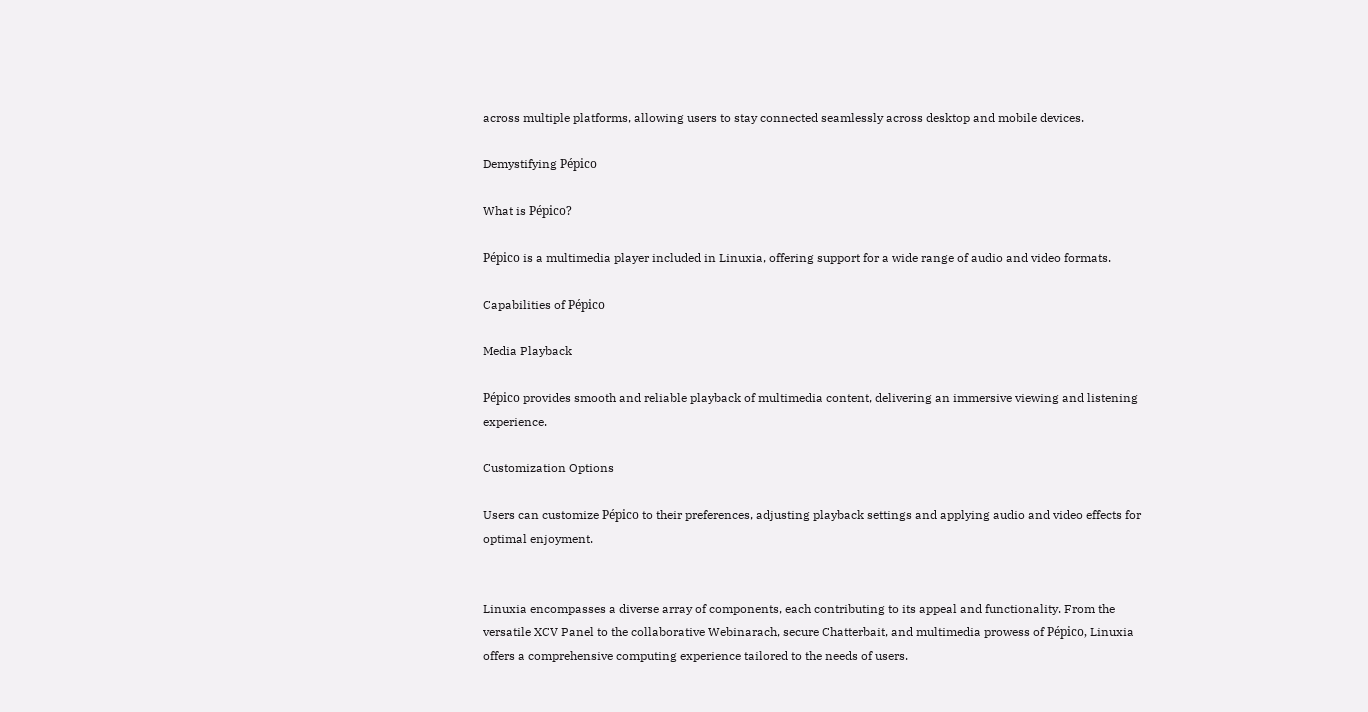across multiple platforms, allowing users to stay connected seamlessly across desktop and mobile devices.

Demystifying Pépico

What is Pépico?

Pépico is a multimedia player included in Linuxia, offering support for a wide range of audio and video formats.

Capabilities of Pépico

Media Playback

Pépico provides smooth and reliable playback of multimedia content, delivering an immersive viewing and listening experience.

Customization Options

Users can customize Pépico to their preferences, adjusting playback settings and applying audio and video effects for optimal enjoyment.


Linuxia encompasses a diverse array of components, each contributing to its appeal and functionality. From the versatile XCV Panel to the collaborative Webinarach, secure Chatterbait, and multimedia prowess of Pépico, Linuxia offers a comprehensive computing experience tailored to the needs of users.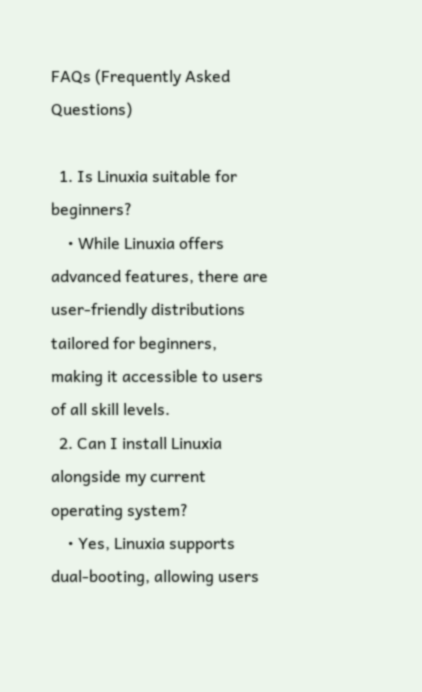FAQs (Frequently Asked Questions)

  1. Is Linuxia suitable for beginners?
    • While Linuxia offers advanced features, there are user-friendly distributions tailored for beginners, making it accessible to users of all skill levels.
  2. Can I install Linuxia alongside my current operating system?
    • Yes, Linuxia supports dual-booting, allowing users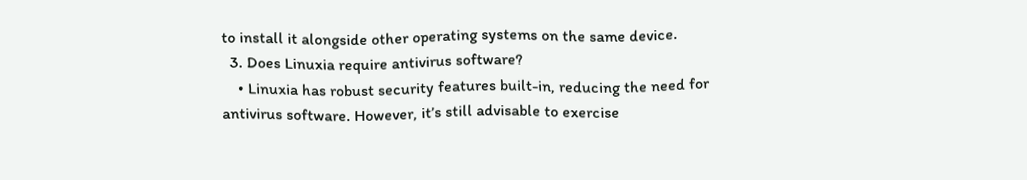to install it alongside other operating systems on the same device.
  3. Does Linuxia require antivirus software?
    • Linuxia has robust security features built-in, reducing the need for antivirus software. However, it’s still advisable to exercise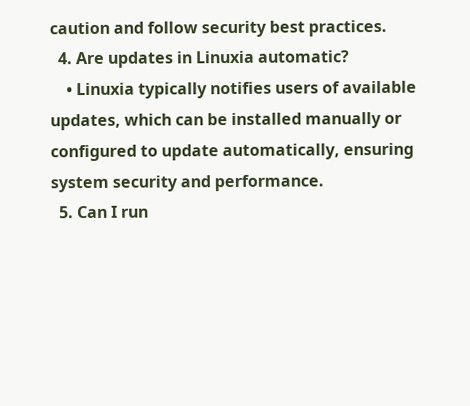caution and follow security best practices.
  4. Are updates in Linuxia automatic?
    • Linuxia typically notifies users of available updates, which can be installed manually or configured to update automatically, ensuring system security and performance.
  5. Can I run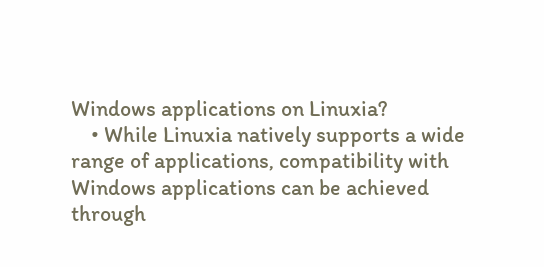Windows applications on Linuxia?
    • While Linuxia natively supports a wide range of applications, compatibility with Windows applications can be achieved through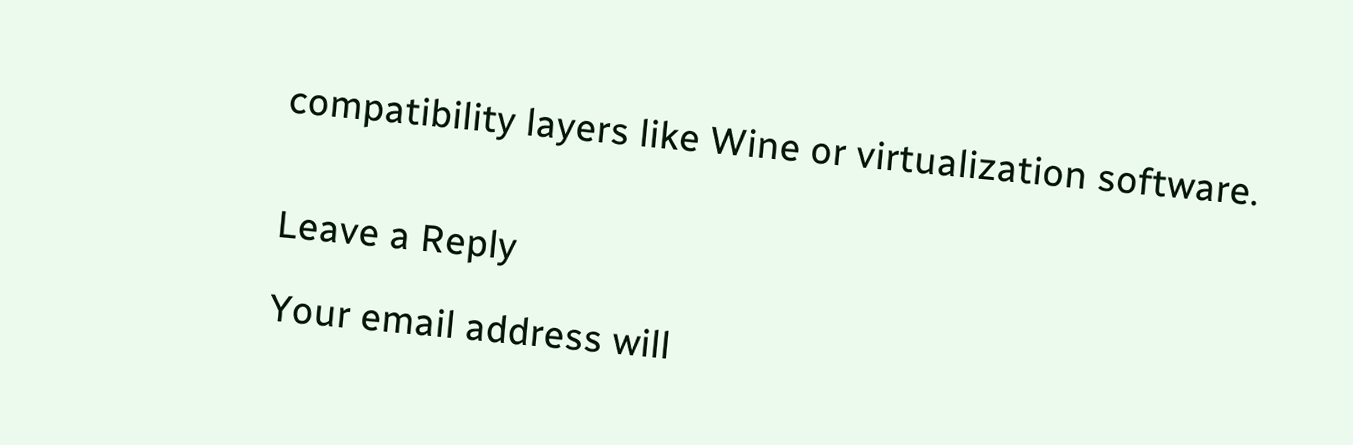compatibility layers like Wine or virtualization software.


Leave a Reply

Your email address will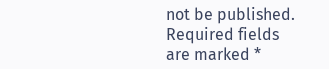not be published. Required fields are marked *